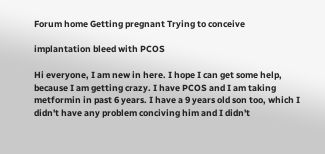Forum home Getting pregnant Trying to conceive

implantation bleed with PCOS

Hi everyone, I am new in here. I hope I can get some help, because I am getting crazy. I have PCOS and I am taking metformin in past 6 years. I have a 9 years old son too, which I didn't have any problem conciving him and I didn't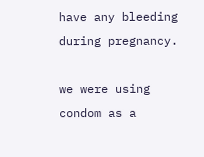have any bleeding during pregnancy.

we were using condom as a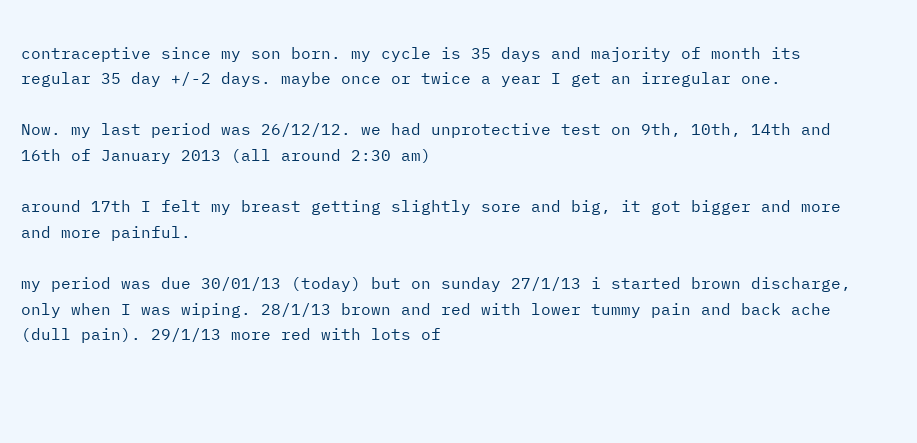contraceptive since my son born. my cycle is 35 days and majority of month its regular 35 day +/-2 days. maybe once or twice a year I get an irregular one.

Now. my last period was 26/12/12. we had unprotective test on 9th, 10th, 14th and 16th of January 2013 (all around 2:30 am)

around 17th I felt my breast getting slightly sore and big, it got bigger and more and more painful.

my period was due 30/01/13 (today) but on sunday 27/1/13 i started brown discharge, only when I was wiping. 28/1/13 brown and red with lower tummy pain and back ache (dull pain). 29/1/13 more red with lots of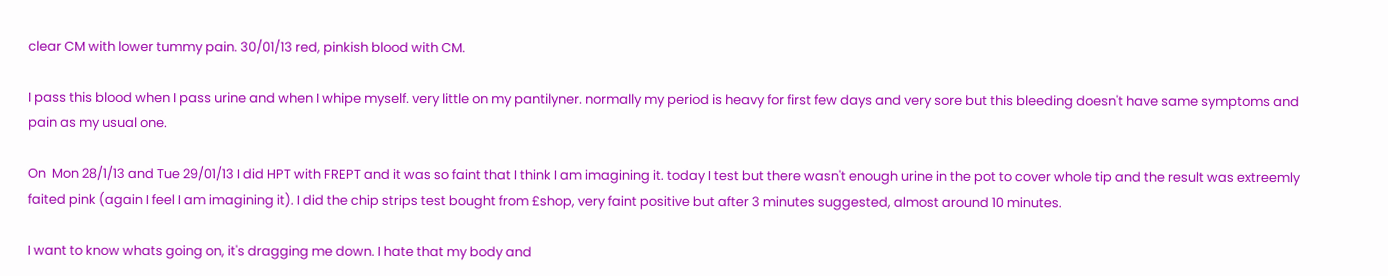clear CM with lower tummy pain. 30/01/13 red, pinkish blood with CM.

I pass this blood when I pass urine and when I whipe myself. very little on my pantilyner. normally my period is heavy for first few days and very sore but this bleeding doesn't have same symptoms and pain as my usual one.

On  Mon 28/1/13 and Tue 29/01/13 I did HPT with FREPT and it was so faint that I think I am imagining it. today I test but there wasn't enough urine in the pot to cover whole tip and the result was extreemly faited pink (again I feel I am imagining it). I did the chip strips test bought from £shop, very faint positive but after 3 minutes suggested, almost around 10 minutes.

I want to know whats going on, it's dragging me down. I hate that my body and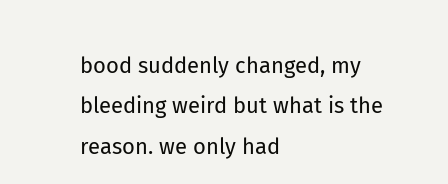bood suddenly changed, my bleeding weird but what is the reason. we only had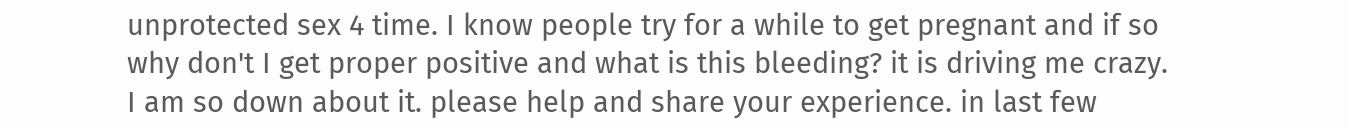unprotected sex 4 time. I know people try for a while to get pregnant and if so why don't I get proper positive and what is this bleeding? it is driving me crazy. I am so down about it. please help and share your experience. in last few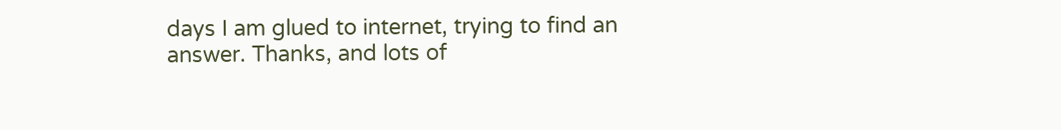days I am glued to internet, trying to find an answer. Thanks, and lots of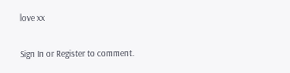love xx

Sign In or Register to comment.